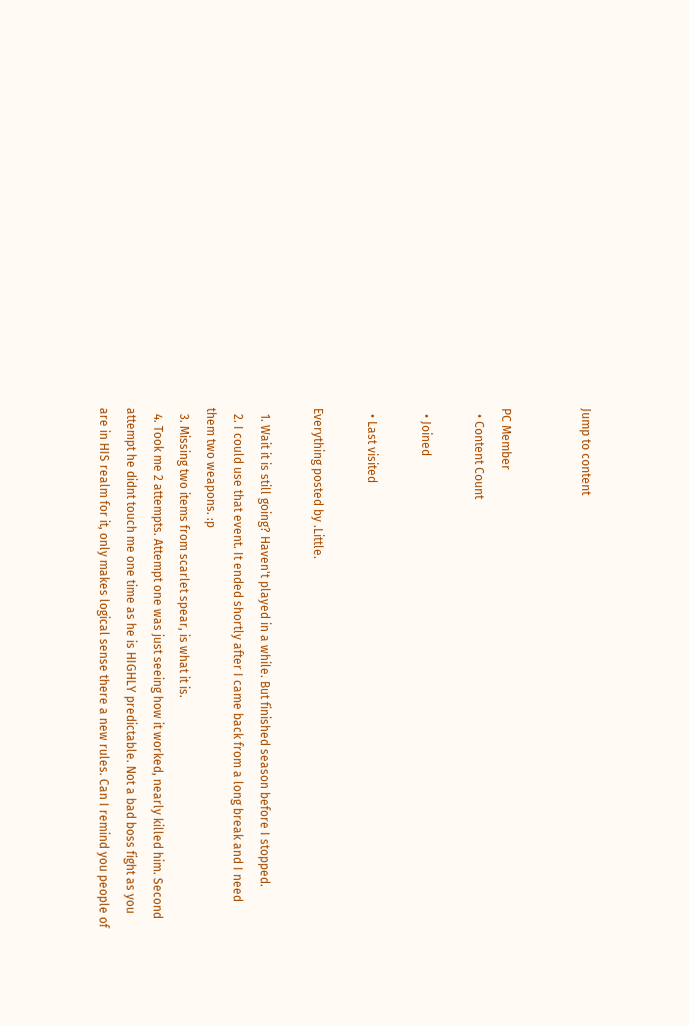Jump to content


PC Member
  • Content Count

  • Joined

  • Last visited

Everything posted by .Little.

  1. Wait it is still going? Haven't played in a while. But finished season before I stopped.
  2. I could use that event. It ended shortly after I came back from a long break and I need them two weapons. :p
  3. Missing two items from scarlet spear, is what it is.
  4. Took me 2 attempts. Attempt one was just seeing how it worked, nearly killed him. Second attempt he didnt touch me one time as he is HIGHLY predictable. Not a bad boss fight as you are in HIS realm for it, only makes logical sense there a new rules. Can I remind you people of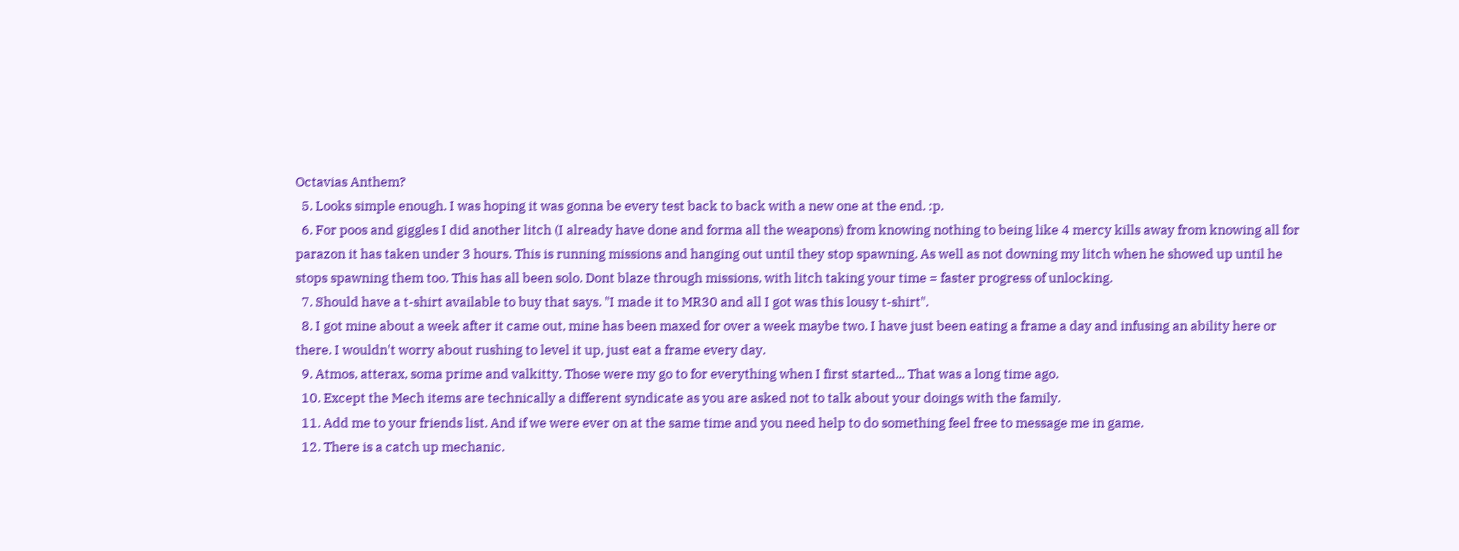Octavias Anthem?
  5. Looks simple enough. I was hoping it was gonna be every test back to back with a new one at the end. :p.
  6. For poos and giggles I did another litch (I already have done and forma all the weapons) from knowing nothing to being like 4 mercy kills away from knowing all for parazon it has taken under 3 hours. This is running missions and hanging out until they stop spawning. As well as not downing my litch when he showed up until he stops spawning them too. This has all been solo. Dont blaze through missions, with litch taking your time = faster progress of unlocking.
  7. Should have a t-shirt available to buy that says. "I made it to MR30 and all I got was this lousy t-shirt".
  8. I got mine about a week after it came out, mine has been maxed for over a week maybe two. I have just been eating a frame a day and infusing an ability here or there. I wouldn't worry about rushing to level it up, just eat a frame every day.
  9. Atmos, atterax, soma prime and valkitty. Those were my go to for everything when I first started... That was a long time ago.
  10. Except the Mech items are technically a different syndicate as you are asked not to talk about your doings with the family.
  11. Add me to your friends list. And if we were ever on at the same time and you need help to do something feel free to message me in game.
  12. There is a catch up mechanic.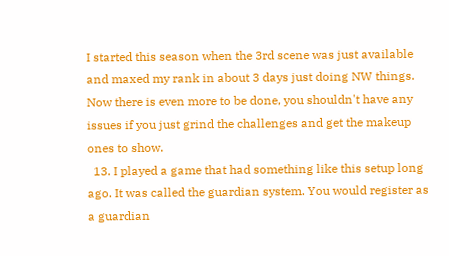I started this season when the 3rd scene was just available and maxed my rank in about 3 days just doing NW things. Now there is even more to be done, you shouldn't have any issues if you just grind the challenges and get the makeup ones to show.
  13. I played a game that had something like this setup long ago. It was called the guardian system. You would register as a guardian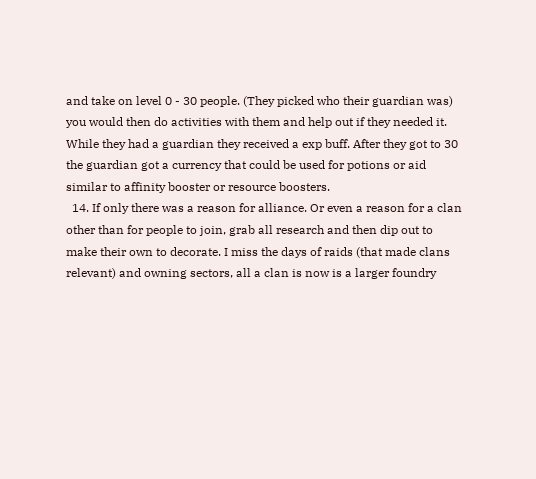and take on level 0 - 30 people. (They picked who their guardian was) you would then do activities with them and help out if they needed it. While they had a guardian they received a exp buff. After they got to 30 the guardian got a currency that could be used for potions or aid similar to affinity booster or resource boosters.
  14. If only there was a reason for alliance. Or even a reason for a clan other than for people to join, grab all research and then dip out to make their own to decorate. I miss the days of raids (that made clans relevant) and owning sectors, all a clan is now is a larger foundry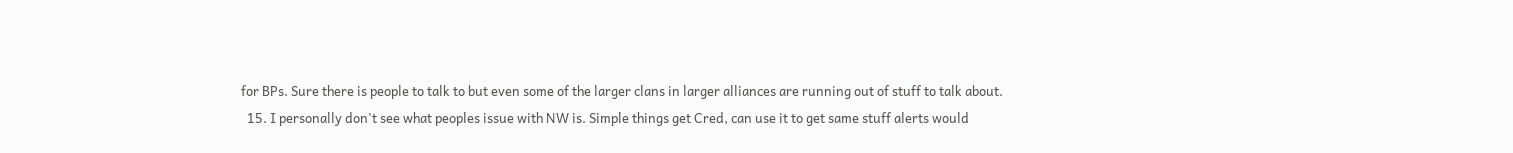for BPs. Sure there is people to talk to but even some of the larger clans in larger alliances are running out of stuff to talk about.
  15. I personally don't see what peoples issue with NW is. Simple things get Cred, can use it to get same stuff alerts would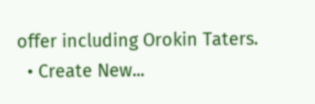offer including Orokin Taters.
  • Create New...